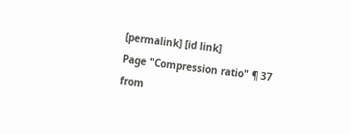[permalink] [id link]
Page "Compression ratio" ¶ 37
from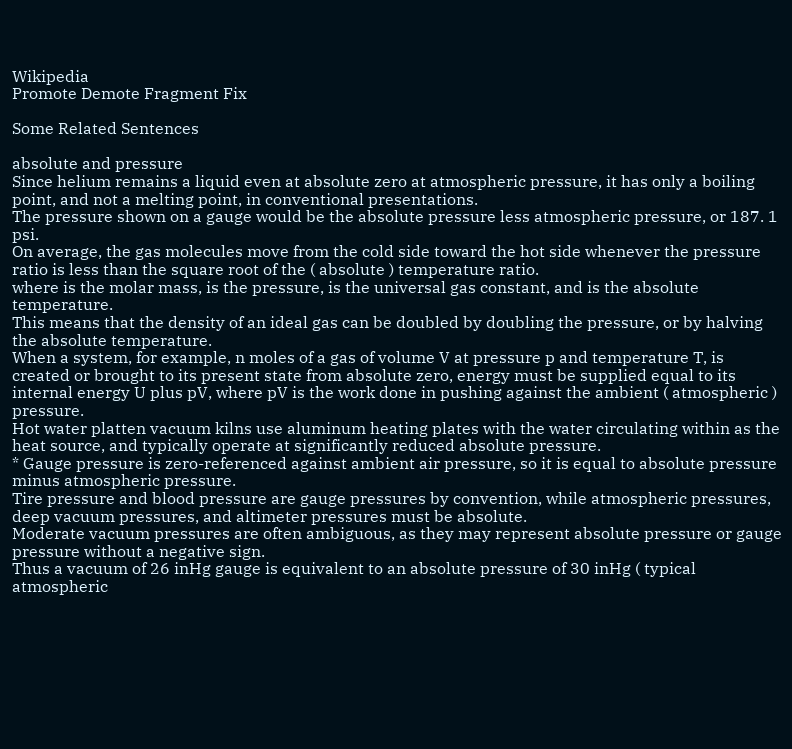Wikipedia
Promote Demote Fragment Fix

Some Related Sentences

absolute and pressure
Since helium remains a liquid even at absolute zero at atmospheric pressure, it has only a boiling point, and not a melting point, in conventional presentations.
The pressure shown on a gauge would be the absolute pressure less atmospheric pressure, or 187. 1 psi.
On average, the gas molecules move from the cold side toward the hot side whenever the pressure ratio is less than the square root of the ( absolute ) temperature ratio.
where is the molar mass, is the pressure, is the universal gas constant, and is the absolute temperature.
This means that the density of an ideal gas can be doubled by doubling the pressure, or by halving the absolute temperature.
When a system, for example, n moles of a gas of volume V at pressure p and temperature T, is created or brought to its present state from absolute zero, energy must be supplied equal to its internal energy U plus pV, where pV is the work done in pushing against the ambient ( atmospheric ) pressure.
Hot water platten vacuum kilns use aluminum heating plates with the water circulating within as the heat source, and typically operate at significantly reduced absolute pressure.
* Gauge pressure is zero-referenced against ambient air pressure, so it is equal to absolute pressure minus atmospheric pressure.
Tire pressure and blood pressure are gauge pressures by convention, while atmospheric pressures, deep vacuum pressures, and altimeter pressures must be absolute.
Moderate vacuum pressures are often ambiguous, as they may represent absolute pressure or gauge pressure without a negative sign.
Thus a vacuum of 26 inHg gauge is equivalent to an absolute pressure of 30 inHg ( typical atmospheric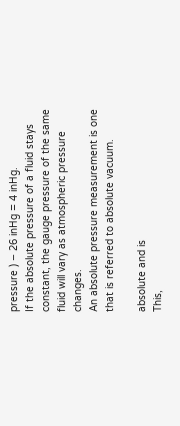pressure ) − 26 inHg = 4 inHg.
If the absolute pressure of a fluid stays constant, the gauge pressure of the same fluid will vary as atmospheric pressure changes.
An absolute pressure measurement is one that is referred to absolute vacuum.

absolute and is
This,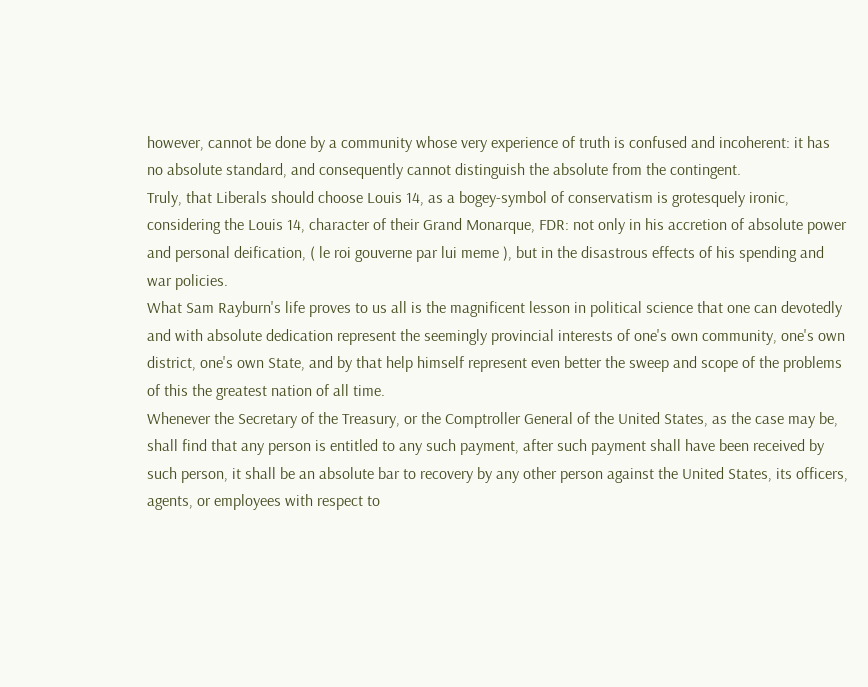however, cannot be done by a community whose very experience of truth is confused and incoherent: it has no absolute standard, and consequently cannot distinguish the absolute from the contingent.
Truly, that Liberals should choose Louis 14, as a bogey-symbol of conservatism is grotesquely ironic, considering the Louis 14, character of their Grand Monarque, FDR: not only in his accretion of absolute power and personal deification, ( le roi gouverne par lui meme ), but in the disastrous effects of his spending and war policies.
What Sam Rayburn's life proves to us all is the magnificent lesson in political science that one can devotedly and with absolute dedication represent the seemingly provincial interests of one's own community, one's own district, one's own State, and by that help himself represent even better the sweep and scope of the problems of this the greatest nation of all time.
Whenever the Secretary of the Treasury, or the Comptroller General of the United States, as the case may be, shall find that any person is entitled to any such payment, after such payment shall have been received by such person, it shall be an absolute bar to recovery by any other person against the United States, its officers, agents, or employees with respect to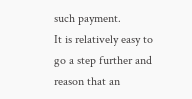such payment.
It is relatively easy to go a step further and reason that an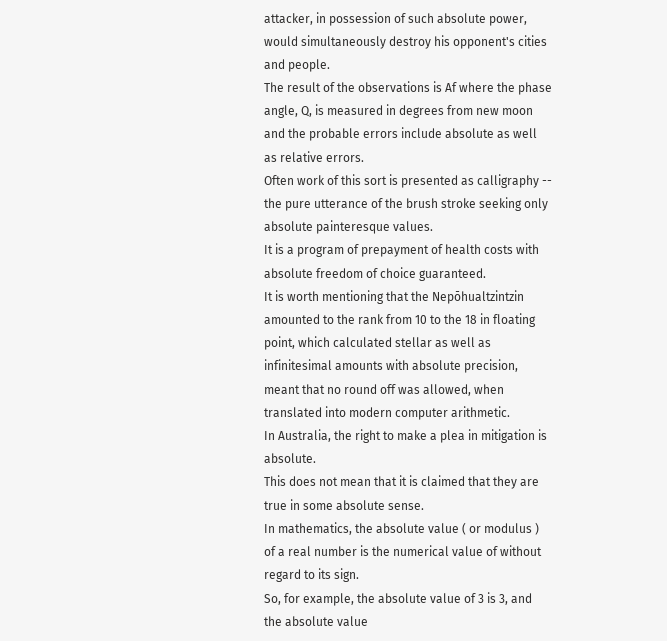attacker, in possession of such absolute power, would simultaneously destroy his opponent's cities and people.
The result of the observations is Af where the phase angle, Q, is measured in degrees from new moon and the probable errors include absolute as well as relative errors.
Often work of this sort is presented as calligraphy -- the pure utterance of the brush stroke seeking only absolute painteresque values.
It is a program of prepayment of health costs with absolute freedom of choice guaranteed.
It is worth mentioning that the Nepōhualtzintzin amounted to the rank from 10 to the 18 in floating point, which calculated stellar as well as infinitesimal amounts with absolute precision, meant that no round off was allowed, when translated into modern computer arithmetic.
In Australia, the right to make a plea in mitigation is absolute.
This does not mean that it is claimed that they are true in some absolute sense.
In mathematics, the absolute value ( or modulus ) of a real number is the numerical value of without regard to its sign.
So, for example, the absolute value of 3 is 3, and the absolute value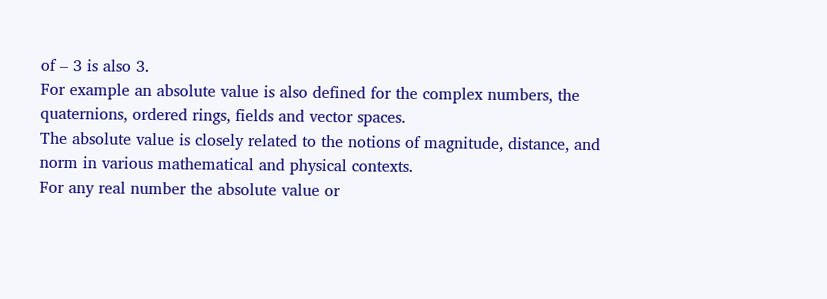of – 3 is also 3.
For example an absolute value is also defined for the complex numbers, the quaternions, ordered rings, fields and vector spaces.
The absolute value is closely related to the notions of magnitude, distance, and norm in various mathematical and physical contexts.
For any real number the absolute value or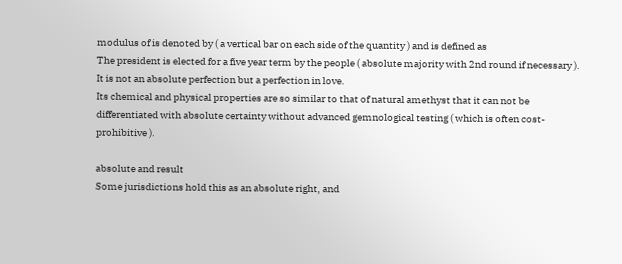modulus of is denoted by ( a vertical bar on each side of the quantity ) and is defined as
The president is elected for a five year term by the people ( absolute majority with 2nd round if necessary ).
It is not an absolute perfection but a perfection in love.
Its chemical and physical properties are so similar to that of natural amethyst that it can not be differentiated with absolute certainty without advanced gemnological testing ( which is often cost-prohibitive ).

absolute and result
Some jurisdictions hold this as an absolute right, and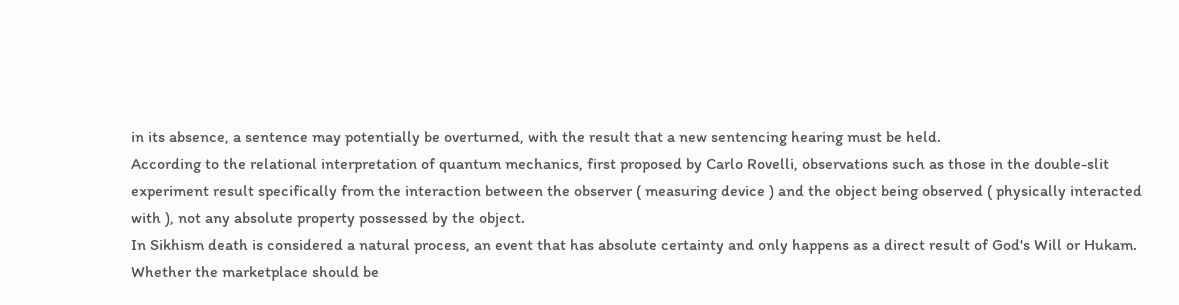in its absence, a sentence may potentially be overturned, with the result that a new sentencing hearing must be held.
According to the relational interpretation of quantum mechanics, first proposed by Carlo Rovelli, observations such as those in the double-slit experiment result specifically from the interaction between the observer ( measuring device ) and the object being observed ( physically interacted with ), not any absolute property possessed by the object.
In Sikhism death is considered a natural process, an event that has absolute certainty and only happens as a direct result of God's Will or Hukam.
Whether the marketplace should be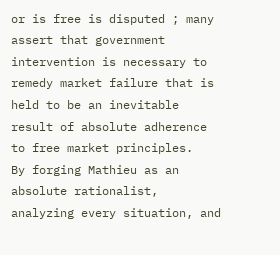or is free is disputed ; many assert that government intervention is necessary to remedy market failure that is held to be an inevitable result of absolute adherence to free market principles.
By forging Mathieu as an absolute rationalist, analyzing every situation, and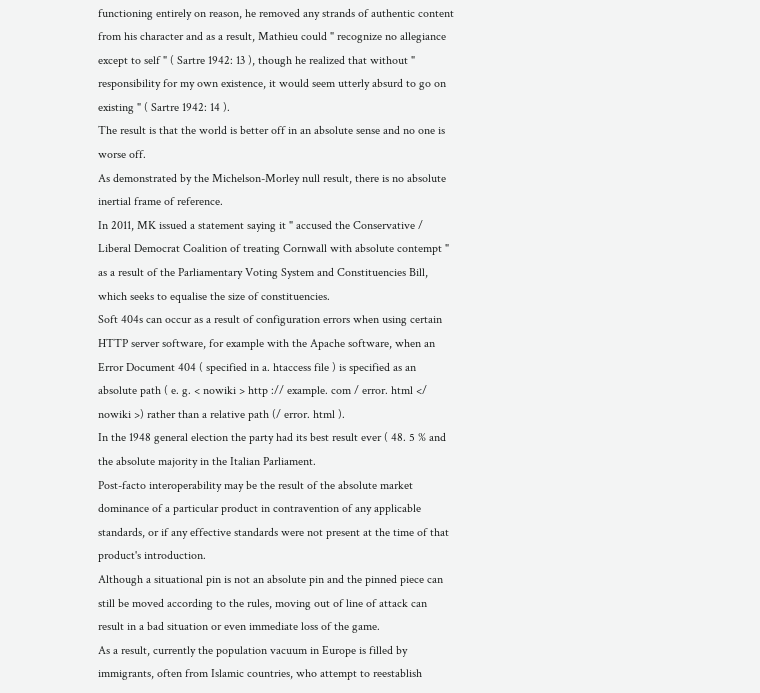functioning entirely on reason, he removed any strands of authentic content from his character and as a result, Mathieu could " recognize no allegiance except to self " ( Sartre 1942: 13 ), though he realized that without " responsibility for my own existence, it would seem utterly absurd to go on existing " ( Sartre 1942: 14 ).
The result is that the world is better off in an absolute sense and no one is worse off.
As demonstrated by the Michelson-Morley null result, there is no absolute inertial frame of reference.
In 2011, MK issued a statement saying it " accused the Conservative / Liberal Democrat Coalition of treating Cornwall with absolute contempt " as a result of the Parliamentary Voting System and Constituencies Bill, which seeks to equalise the size of constituencies.
Soft 404s can occur as a result of configuration errors when using certain HTTP server software, for example with the Apache software, when an Error Document 404 ( specified in a. htaccess file ) is specified as an absolute path ( e. g. < nowiki > http :// example. com / error. html </ nowiki >) rather than a relative path (/ error. html ).
In the 1948 general election the party had its best result ever ( 48. 5 % and the absolute majority in the Italian Parliament.
Post-facto interoperability may be the result of the absolute market dominance of a particular product in contravention of any applicable standards, or if any effective standards were not present at the time of that product's introduction.
Although a situational pin is not an absolute pin and the pinned piece can still be moved according to the rules, moving out of line of attack can result in a bad situation or even immediate loss of the game.
As a result, currently the population vacuum in Europe is filled by immigrants, often from Islamic countries, who attempt to reestablish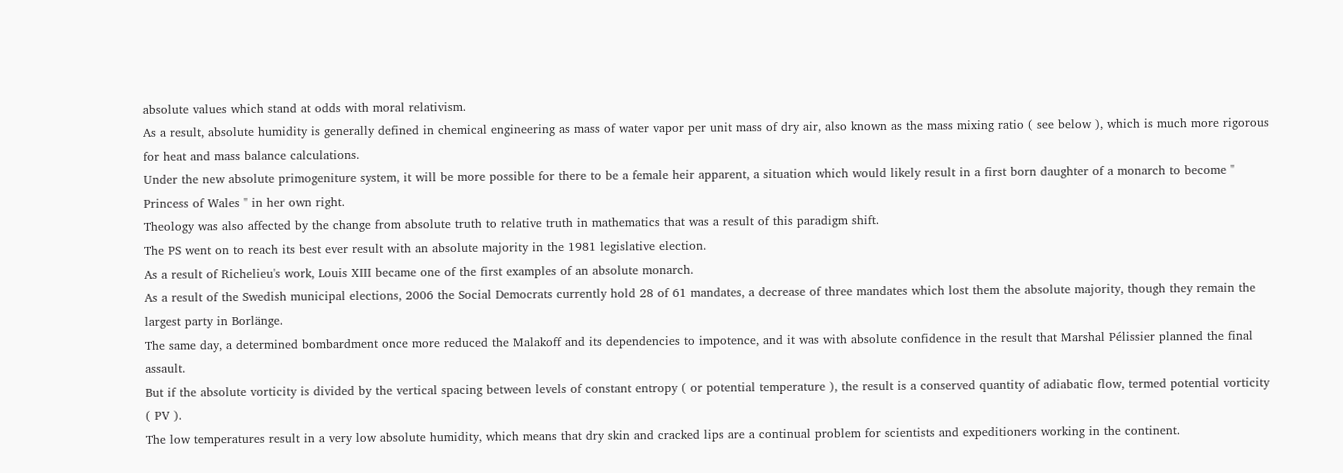absolute values which stand at odds with moral relativism.
As a result, absolute humidity is generally defined in chemical engineering as mass of water vapor per unit mass of dry air, also known as the mass mixing ratio ( see below ), which is much more rigorous for heat and mass balance calculations.
Under the new absolute primogeniture system, it will be more possible for there to be a female heir apparent, a situation which would likely result in a first born daughter of a monarch to become " Princess of Wales " in her own right.
Theology was also affected by the change from absolute truth to relative truth in mathematics that was a result of this paradigm shift.
The PS went on to reach its best ever result with an absolute majority in the 1981 legislative election.
As a result of Richelieu's work, Louis XIII became one of the first examples of an absolute monarch.
As a result of the Swedish municipal elections, 2006 the Social Democrats currently hold 28 of 61 mandates, a decrease of three mandates which lost them the absolute majority, though they remain the largest party in Borlänge.
The same day, a determined bombardment once more reduced the Malakoff and its dependencies to impotence, and it was with absolute confidence in the result that Marshal Pélissier planned the final assault.
But if the absolute vorticity is divided by the vertical spacing between levels of constant entropy ( or potential temperature ), the result is a conserved quantity of adiabatic flow, termed potential vorticity ( PV ).
The low temperatures result in a very low absolute humidity, which means that dry skin and cracked lips are a continual problem for scientists and expeditioners working in the continent.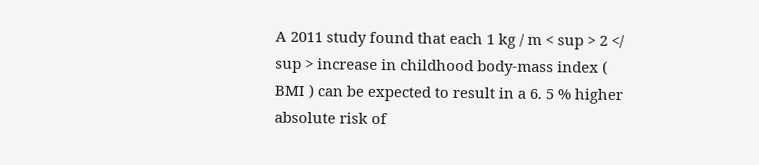A 2011 study found that each 1 kg / m < sup > 2 </ sup > increase in childhood body-mass index ( BMI ) can be expected to result in a 6. 5 % higher absolute risk of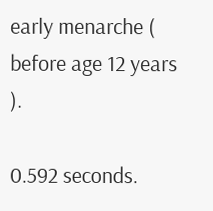early menarche ( before age 12 years ).

0.592 seconds.